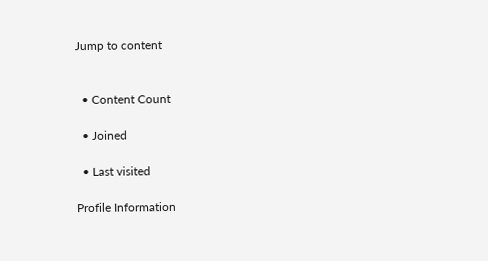Jump to content


  • Content Count

  • Joined

  • Last visited

Profile Information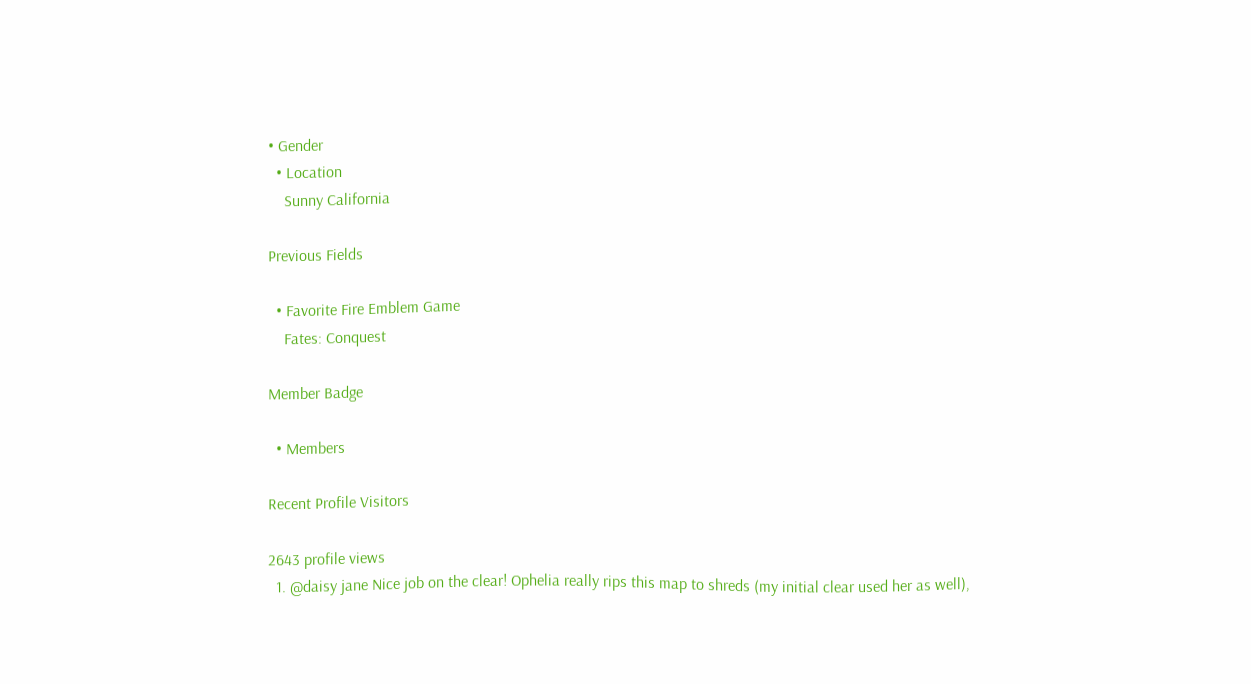• Gender
  • Location
    Sunny California

Previous Fields

  • Favorite Fire Emblem Game
    Fates: Conquest

Member Badge

  • Members

Recent Profile Visitors

2643 profile views
  1. @daisy jane Nice job on the clear! Ophelia really rips this map to shreds (my initial clear used her as well),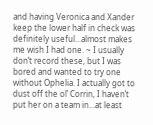and having Veronica and Xander keep the lower half in check was definitely useful...almost makes me wish I had one. ~ I usually don’t record these, but I was bored and wanted to try one without Ophelia. I actually got to dust off the ol’ Corrin, I haven’t put her on a team in...at least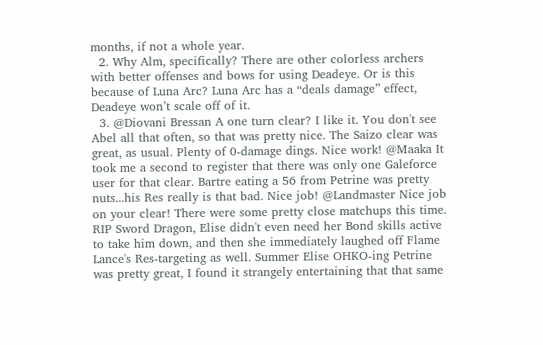months, if not a whole year.
  2. Why Alm, specifically? There are other colorless archers with better offenses and bows for using Deadeye. Or is this because of Luna Arc? Luna Arc has a “deals damage” effect, Deadeye won’t scale off of it.
  3. @Diovani Bressan A one turn clear? I like it. You don't see Abel all that often, so that was pretty nice. The Saizo clear was great, as usual. Plenty of 0-damage dings. Nice work! @Maaka It took me a second to register that there was only one Galeforce user for that clear. Bartre eating a 56 from Petrine was pretty nuts...his Res really is that bad. Nice job! @Landmaster Nice job on your clear! There were some pretty close matchups this time. RIP Sword Dragon, Elise didn't even need her Bond skills active to take him down, and then she immediately laughed off Flame Lance's Res-targeting as well. Summer Elise OHKO-ing Petrine was pretty great, I found it strangely entertaining that that same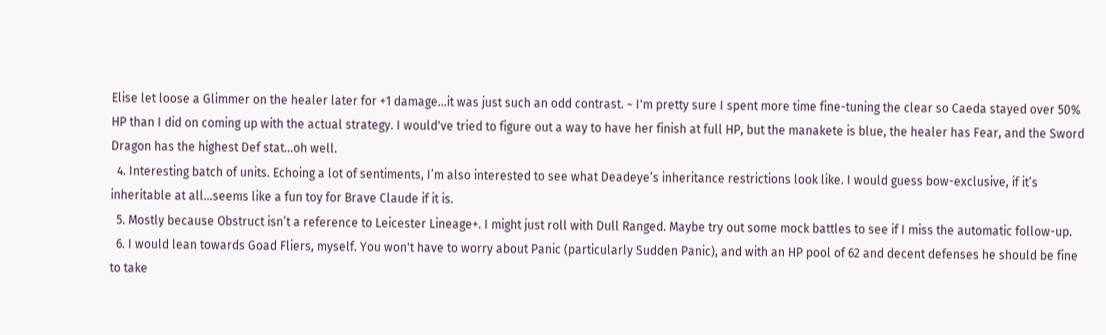Elise let loose a Glimmer on the healer later for +1 damage...it was just such an odd contrast. ~ I'm pretty sure I spent more time fine-tuning the clear so Caeda stayed over 50% HP than I did on coming up with the actual strategy. I would've tried to figure out a way to have her finish at full HP, but the manakete is blue, the healer has Fear, and the Sword Dragon has the highest Def stat...oh well.
  4. Interesting batch of units. Echoing a lot of sentiments, I’m also interested to see what Deadeye’s inheritance restrictions look like. I would guess bow-exclusive, if it’s inheritable at all...seems like a fun toy for Brave Claude if it is.
  5. Mostly because Obstruct isn’t a reference to Leicester Lineage+. I might just roll with Dull Ranged. Maybe try out some mock battles to see if I miss the automatic follow-up.
  6. I would lean towards Goad Fliers, myself. You won't have to worry about Panic (particularly Sudden Panic), and with an HP pool of 62 and decent defenses he should be fine to take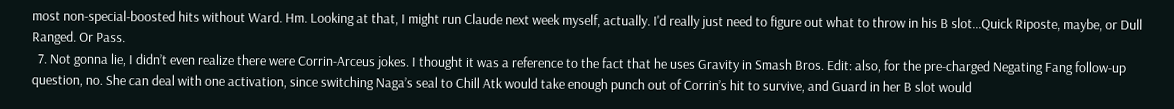most non-special-boosted hits without Ward. Hm. Looking at that, I might run Claude next week myself, actually. I'd really just need to figure out what to throw in his B slot...Quick Riposte, maybe, or Dull Ranged. Or Pass.
  7. Not gonna lie, I didn’t even realize there were Corrin-Arceus jokes. I thought it was a reference to the fact that he uses Gravity in Smash Bros. Edit: also, for the pre-charged Negating Fang follow-up question, no. She can deal with one activation, since switching Naga’s seal to Chill Atk would take enough punch out of Corrin’s hit to survive, and Guard in her B slot would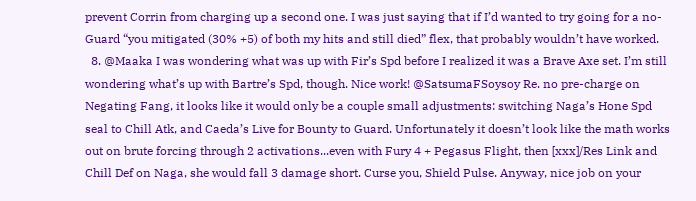prevent Corrin from charging up a second one. I was just saying that if I’d wanted to try going for a no-Guard “you mitigated (30% +5) of both my hits and still died” flex, that probably wouldn’t have worked.
  8. @Maaka I was wondering what was up with Fir’s Spd before I realized it was a Brave Axe set. I’m still wondering what’s up with Bartre’s Spd, though. Nice work! @SatsumaFSoysoy Re. no pre-charge on Negating Fang, it looks like it would only be a couple small adjustments: switching Naga’s Hone Spd seal to Chill Atk, and Caeda’s Live for Bounty to Guard. Unfortunately it doesn’t look like the math works out on brute forcing through 2 activations...even with Fury 4 + Pegasus Flight, then [xxx]/Res Link and Chill Def on Naga, she would fall 3 damage short. Curse you, Shield Pulse. Anyway, nice job on your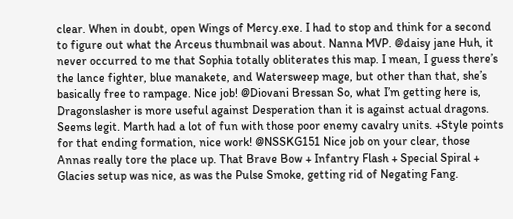clear. When in doubt, open Wings of Mercy.exe. I had to stop and think for a second to figure out what the Arceus thumbnail was about. Nanna MVP. @daisy jane Huh, it never occurred to me that Sophia totally obliterates this map. I mean, I guess there’s the lance fighter, blue manakete, and Watersweep mage, but other than that, she’s basically free to rampage. Nice job! @Diovani Bressan So, what I’m getting here is, Dragonslasher is more useful against Desperation than it is against actual dragons. Seems legit. Marth had a lot of fun with those poor enemy cavalry units. +Style points for that ending formation, nice work! @NSSKG151 Nice job on your clear, those Annas really tore the place up. That Brave Bow + Infantry Flash + Special Spiral + Glacies setup was nice, as was the Pulse Smoke, getting rid of Negating Fang.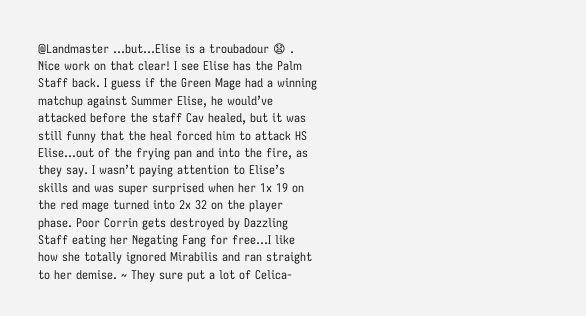@Landmaster ...but...Elise is a troubadour 😧 . Nice work on that clear! I see Elise has the Palm Staff back. I guess if the Green Mage had a winning matchup against Summer Elise, he would’ve attacked before the staff Cav healed, but it was still funny that the heal forced him to attack HS Elise...out of the frying pan and into the fire, as they say. I wasn’t paying attention to Elise’s skills and was super surprised when her 1x 19 on the red mage turned into 2x 32 on the player phase. Poor Corrin gets destroyed by Dazzling Staff eating her Negating Fang for free...I like how she totally ignored Mirabilis and ran straight to her demise. ~ They sure put a lot of Celica-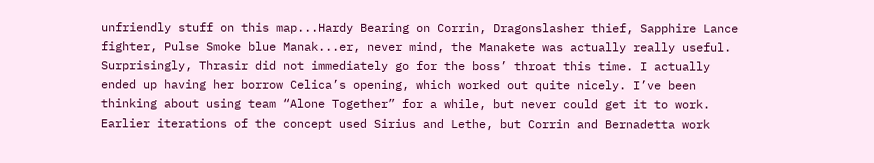unfriendly stuff on this map...Hardy Bearing on Corrin, Dragonslasher thief, Sapphire Lance fighter, Pulse Smoke blue Manak...er, never mind, the Manakete was actually really useful. Surprisingly, Thrasir did not immediately go for the boss’ throat this time. I actually ended up having her borrow Celica’s opening, which worked out quite nicely. I’ve been thinking about using team “Alone Together” for a while, but never could get it to work. Earlier iterations of the concept used Sirius and Lethe, but Corrin and Bernadetta work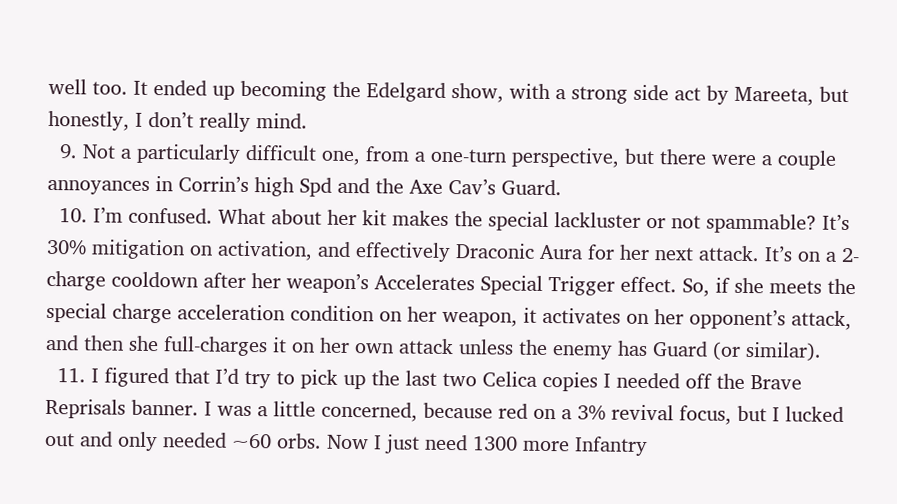well too. It ended up becoming the Edelgard show, with a strong side act by Mareeta, but honestly, I don’t really mind.
  9. Not a particularly difficult one, from a one-turn perspective, but there were a couple annoyances in Corrin’s high Spd and the Axe Cav’s Guard.
  10. I’m confused. What about her kit makes the special lackluster or not spammable? It’s 30% mitigation on activation, and effectively Draconic Aura for her next attack. It’s on a 2-charge cooldown after her weapon’s Accelerates Special Trigger effect. So, if she meets the special charge acceleration condition on her weapon, it activates on her opponent’s attack, and then she full-charges it on her own attack unless the enemy has Guard (or similar).
  11. I figured that I’d try to pick up the last two Celica copies I needed off the Brave Reprisals banner. I was a little concerned, because red on a 3% revival focus, but I lucked out and only needed ~60 orbs. Now I just need 1300 more Infantry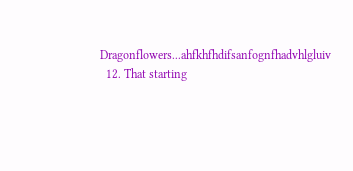Dragonflowers...ahfkhfhdifsanfognfhadvhlgluiv
  12. That starting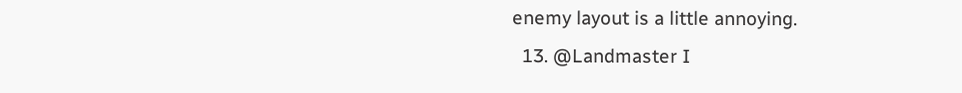enemy layout is a little annoying.
  13. @Landmaster I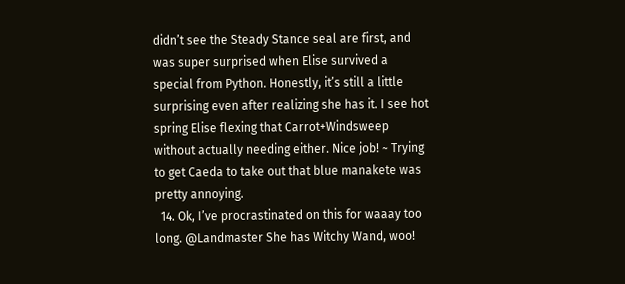didn’t see the Steady Stance seal are first, and was super surprised when Elise survived a special from Python. Honestly, it’s still a little surprising even after realizing she has it. I see hot spring Elise flexing that Carrot+Windsweep without actually needing either. Nice job! ~ Trying to get Caeda to take out that blue manakete was pretty annoying.
  14. Ok, I’ve procrastinated on this for waaay too long. @Landmaster She has Witchy Wand, woo!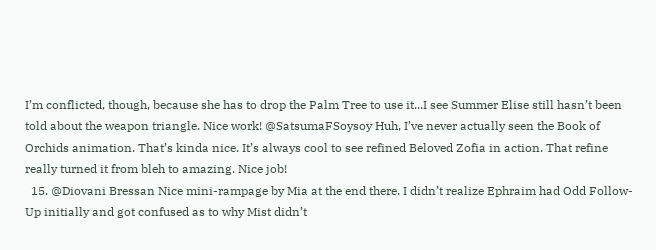I’m conflicted, though, because she has to drop the Palm Tree to use it...I see Summer Elise still hasn’t been told about the weapon triangle. Nice work! @SatsumaFSoysoy Huh, I’ve never actually seen the Book of Orchids animation. That’s kinda nice. It’s always cool to see refined Beloved Zofia in action. That refine really turned it from bleh to amazing. Nice job!
  15. @Diovani Bressan Nice mini-rampage by Mia at the end there. I didn’t realize Ephraim had Odd Follow-Up initially and got confused as to why Mist didn’t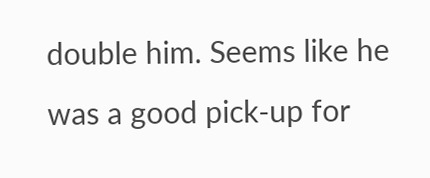double him. Seems like he was a good pick-up for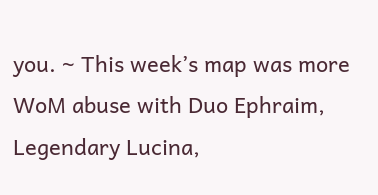you. ~ This week’s map was more WoM abuse with Duo Ephraim, Legendary Lucina,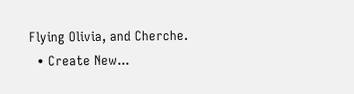Flying Olivia, and Cherche.
  • Create New...